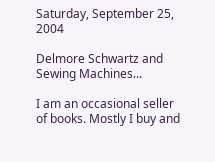Saturday, September 25, 2004

Delmore Schwartz and Sewing Machines...

I am an occasional seller of books. Mostly I buy and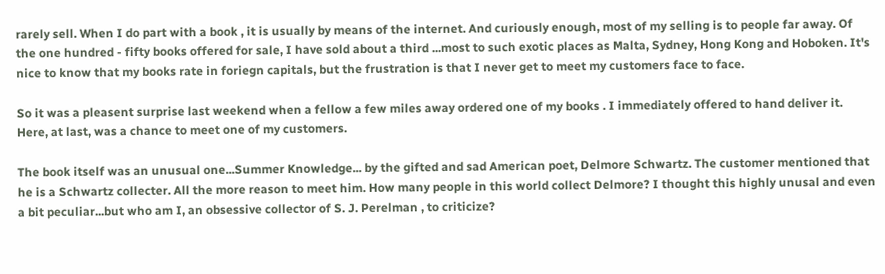rarely sell. When I do part with a book , it is usually by means of the internet. And curiously enough, most of my selling is to people far away. Of the one hundred - fifty books offered for sale, I have sold about a third ...most to such exotic places as Malta, Sydney, Hong Kong and Hoboken. It's nice to know that my books rate in foriegn capitals, but the frustration is that I never get to meet my customers face to face.

So it was a pleasent surprise last weekend when a fellow a few miles away ordered one of my books . I immediately offered to hand deliver it. Here, at last, was a chance to meet one of my customers.

The book itself was an unusual one...Summer Knowledge... by the gifted and sad American poet, Delmore Schwartz. The customer mentioned that he is a Schwartz collecter. All the more reason to meet him. How many people in this world collect Delmore? I thought this highly unusal and even a bit peculiar...but who am I, an obsessive collector of S. J. Perelman , to criticize?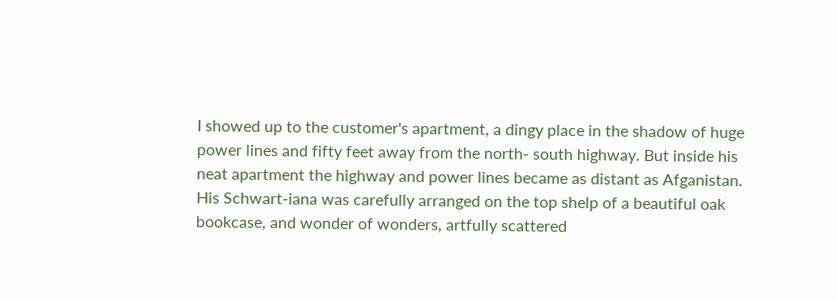I showed up to the customer's apartment, a dingy place in the shadow of huge power lines and fifty feet away from the north- south highway. But inside his neat apartment the highway and power lines became as distant as Afganistan. His Schwart-iana was carefully arranged on the top shelp of a beautiful oak bookcase, and wonder of wonders, artfully scattered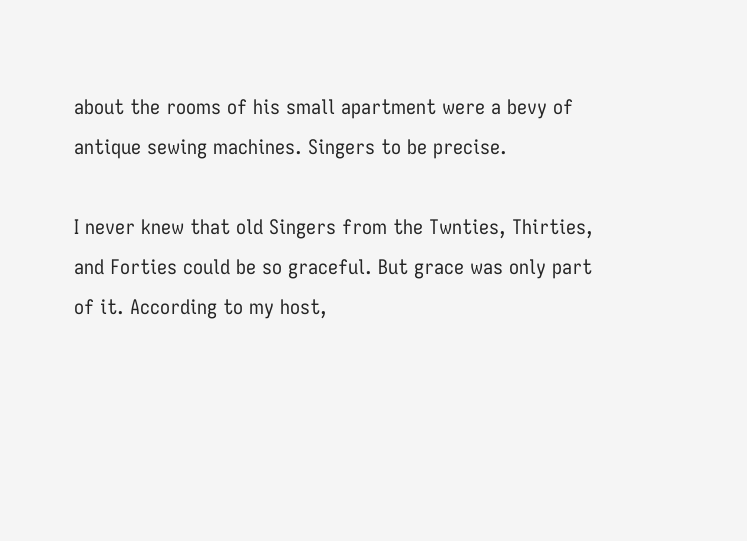about the rooms of his small apartment were a bevy of antique sewing machines. Singers to be precise.

I never knew that old Singers from the Twnties, Thirties, and Forties could be so graceful. But grace was only part of it. According to my host,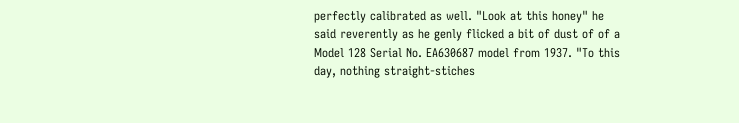perfectly calibrated as well. "Look at this honey" he said reverently as he genly flicked a bit of dust of of a Model 128 Serial No. EA630687 model from 1937. "To this day, nothing straight-stiches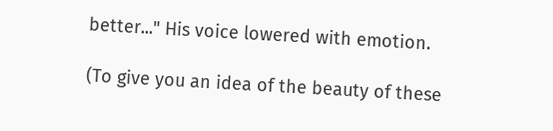better..." His voice lowered with emotion.

(To give you an idea of the beauty of these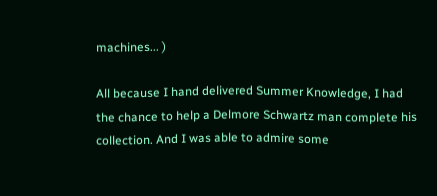machines... )

All because I hand delivered Summer Knowledge, I had the chance to help a Delmore Schwartz man complete his collection. And I was able to admire some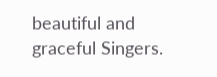beautiful and graceful Singers.